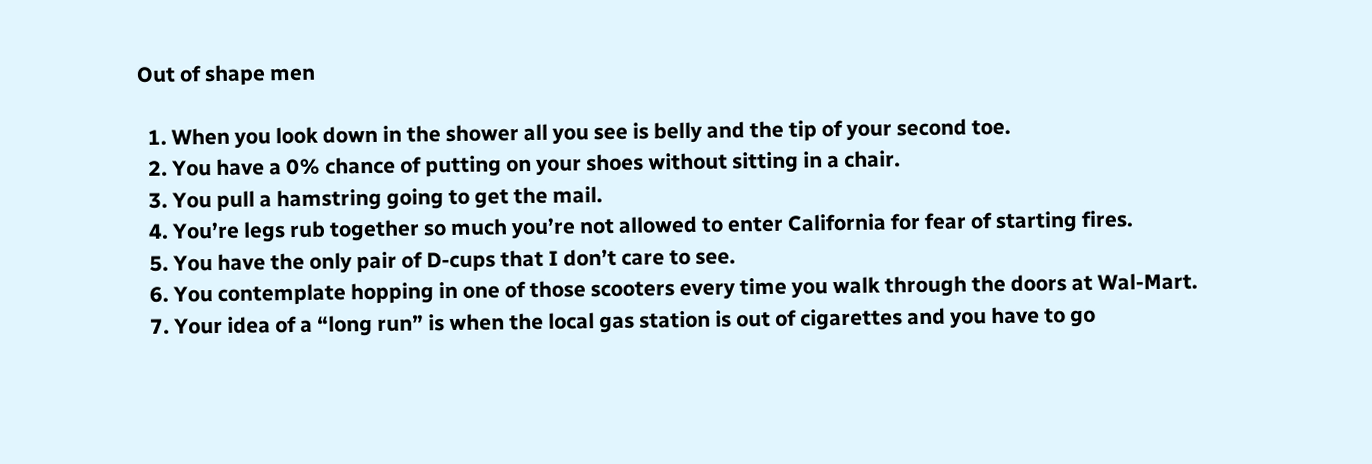Out of shape men

  1. When you look down in the shower all you see is belly and the tip of your second toe.
  2. You have a 0% chance of putting on your shoes without sitting in a chair.
  3. You pull a hamstring going to get the mail.
  4. You’re legs rub together so much you’re not allowed to enter California for fear of starting fires.
  5. You have the only pair of D-cups that I don’t care to see.
  6. You contemplate hopping in one of those scooters every time you walk through the doors at Wal-Mart.
  7. Your idea of a “long run” is when the local gas station is out of cigarettes and you have to go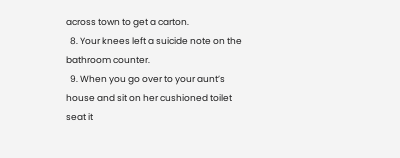across town to get a carton.
  8. Your knees left a suicide note on the bathroom counter.
  9. When you go over to your aunt’s house and sit on her cushioned toilet seat it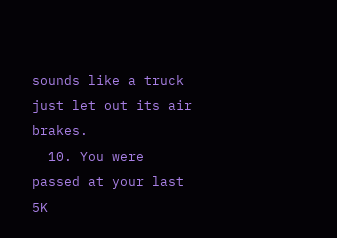sounds like a truck just let out its air brakes.
  10. You were passed at your last 5K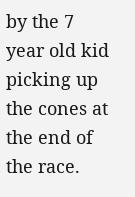by the 7 year old kid picking up the cones at the end of the race.